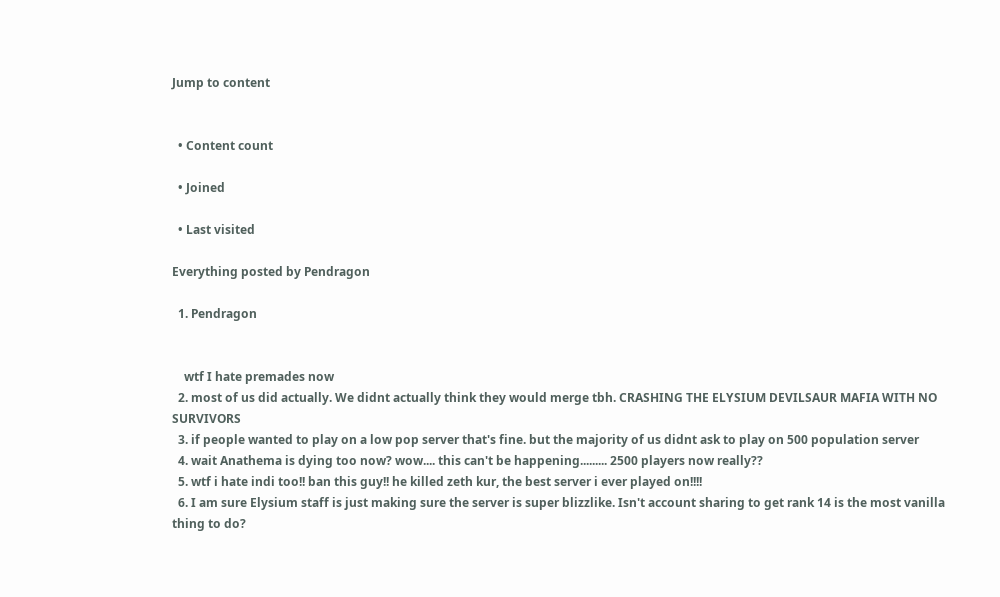Jump to content


  • Content count

  • Joined

  • Last visited

Everything posted by Pendragon

  1. Pendragon


    wtf I hate premades now
  2. most of us did actually. We didnt actually think they would merge tbh. CRASHING THE ELYSIUM DEVILSAUR MAFIA WITH NO SURVIVORS
  3. if people wanted to play on a low pop server that's fine. but the majority of us didnt ask to play on 500 population server
  4. wait Anathema is dying too now? wow.... this can't be happening......... 2500 players now really??
  5. wtf i hate indi too!! ban this guy!! he killed zeth kur, the best server i ever played on!!!!
  6. I am sure Elysium staff is just making sure the server is super blizzlike. Isn't account sharing to get rank 14 is the most vanilla thing to do?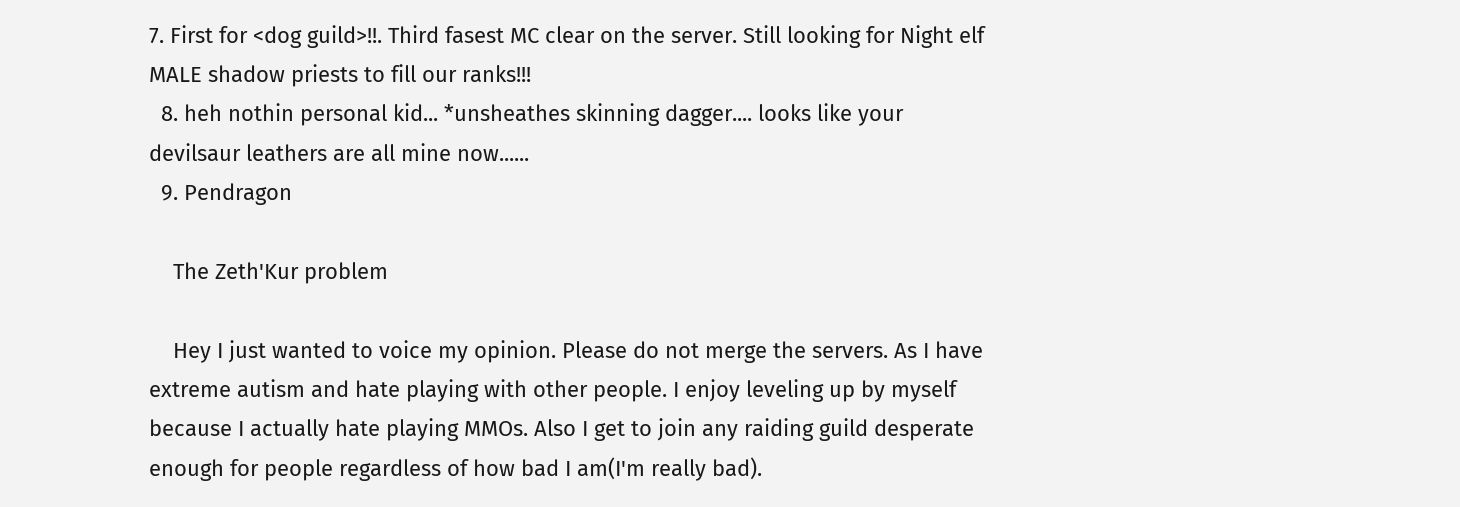7. First for <dog guild>!!. Third fasest MC clear on the server. Still looking for Night elf MALE shadow priests to fill our ranks!!!
  8. heh nothin personal kid... *unsheathes skinning dagger.... looks like your devilsaur leathers are all mine now......
  9. Pendragon

    The Zeth'Kur problem

    Hey I just wanted to voice my opinion. Please do not merge the servers. As I have extreme autism and hate playing with other people. I enjoy leveling up by myself because I actually hate playing MMOs. Also I get to join any raiding guild desperate enough for people regardless of how bad I am(I'm really bad).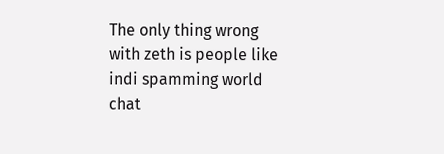The only thing wrong with zeth is people like indi spamming world chat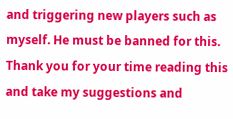and triggering new players such as myself. He must be banned for this. Thank you for your time reading this and take my suggestions and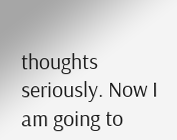thoughts seriously. Now I am going to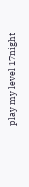play my level 17night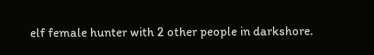elf female hunter with 2 other people in darkshore.